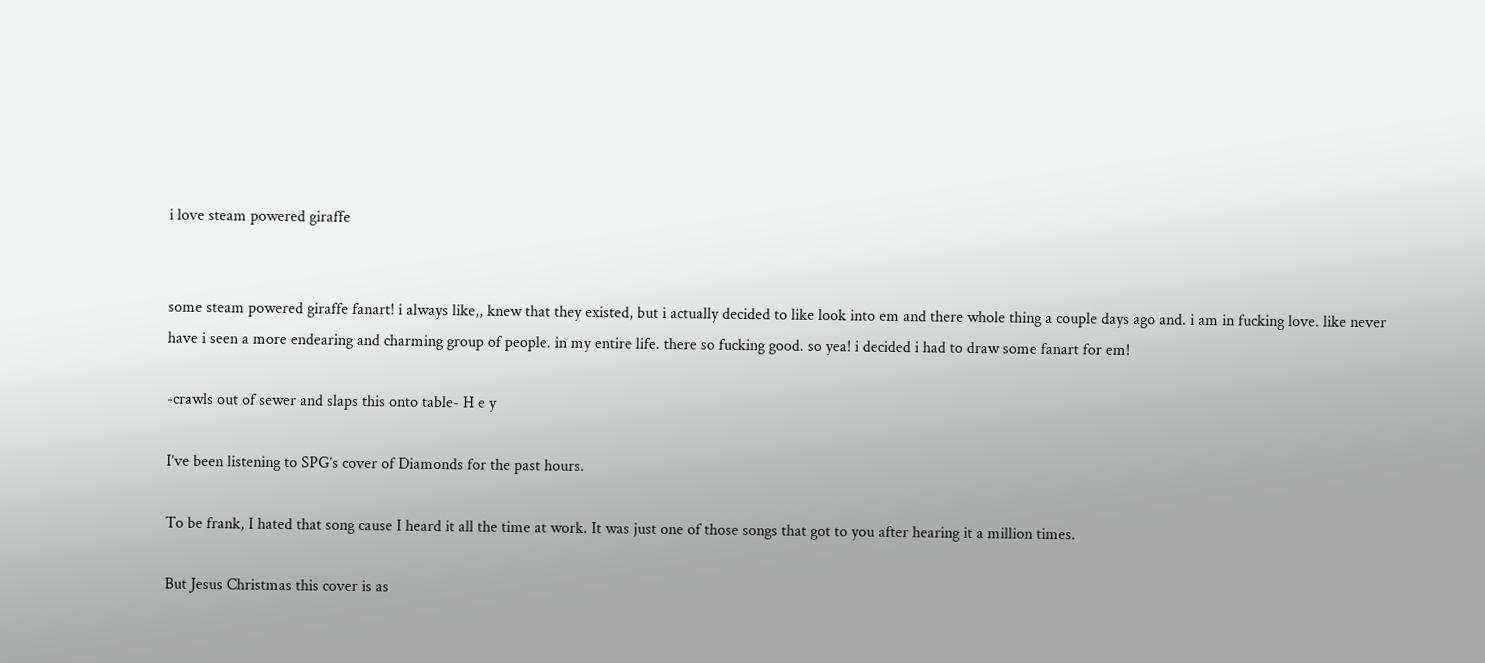i love steam powered giraffe


some steam powered giraffe fanart! i always like,, knew that they existed, but i actually decided to like look into em and there whole thing a couple days ago and. i am in fucking love. like never have i seen a more endearing and charming group of people. in my entire life. there so fucking good. so yea! i decided i had to draw some fanart for em!

-crawls out of sewer and slaps this onto table- H e y

I’ve been listening to SPG’s cover of Diamonds for the past hours.

To be frank, I hated that song cause I heard it all the time at work. It was just one of those songs that got to you after hearing it a million times.

But Jesus Christmas this cover is as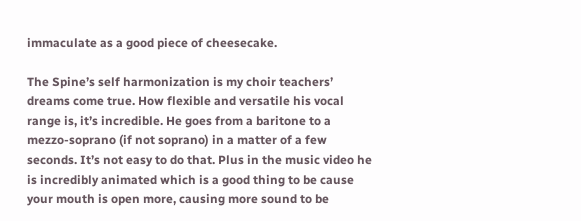immaculate as a good piece of cheesecake.

The Spine’s self harmonization is my choir teachers’ dreams come true. How flexible and versatile his vocal range is, it’s incredible. He goes from a baritone to a mezzo-soprano (if not soprano) in a matter of a few seconds. It’s not easy to do that. Plus in the music video he is incredibly animated which is a good thing to be cause your mouth is open more, causing more sound to be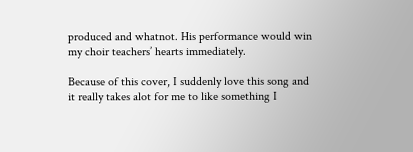produced and whatnot. His performance would win my choir teachers’ hearts immediately.

Because of this cover, I suddenly love this song and it really takes alot for me to like something I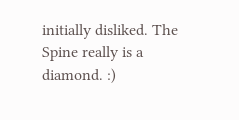initially disliked. The Spine really is a diamond. :)